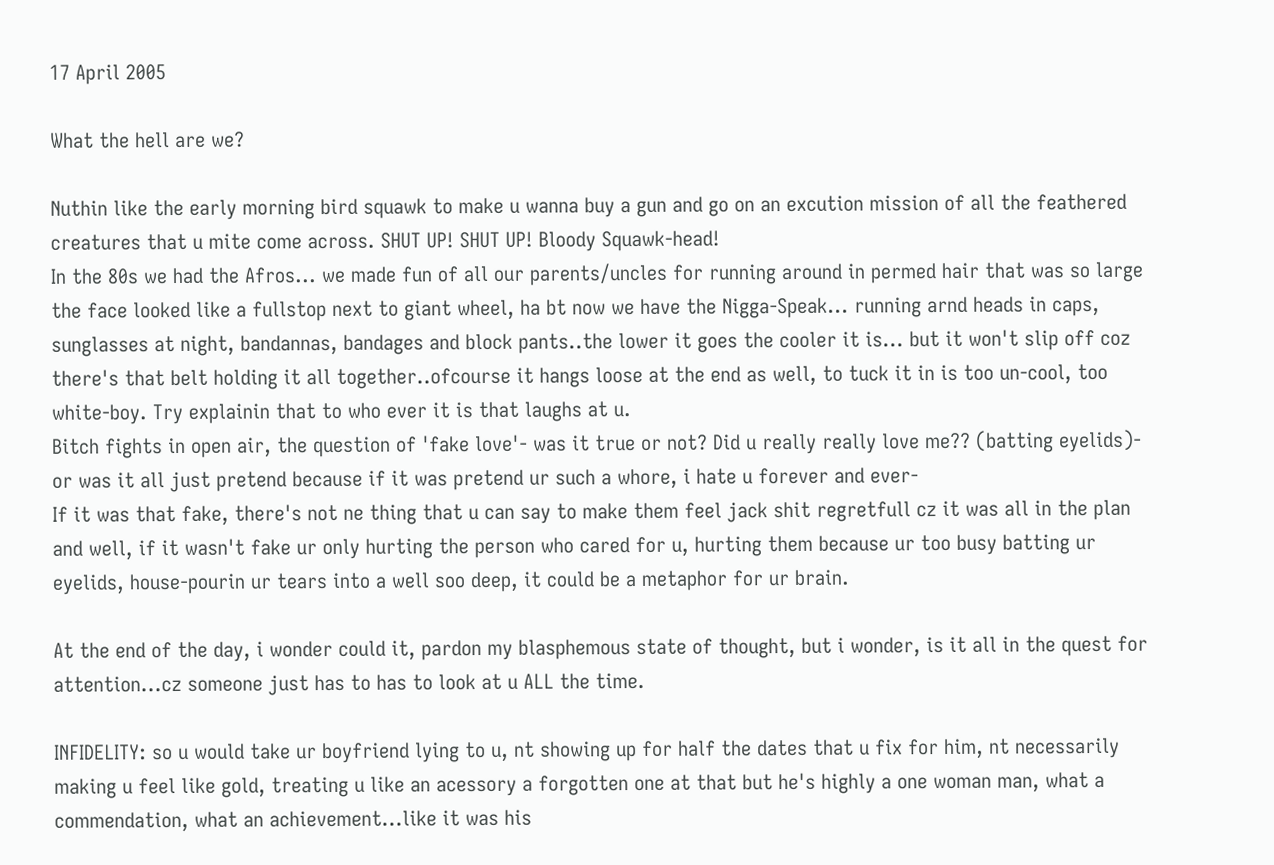17 April 2005

What the hell are we?

Nuthin like the early morning bird squawk to make u wanna buy a gun and go on an excution mission of all the feathered creatures that u mite come across. SHUT UP! SHUT UP! Bloody Squawk-head!
In the 80s we had the Afros... we made fun of all our parents/uncles for running around in permed hair that was so large the face looked like a fullstop next to giant wheel, ha bt now we have the Nigga-Speak... running arnd heads in caps, sunglasses at night, bandannas, bandages and block pants..the lower it goes the cooler it is... but it won't slip off coz there's that belt holding it all together..ofcourse it hangs loose at the end as well, to tuck it in is too un-cool, too white-boy. Try explainin that to who ever it is that laughs at u.
Bitch fights in open air, the question of 'fake love'- was it true or not? Did u really really love me?? (batting eyelids)- or was it all just pretend because if it was pretend ur such a whore, i hate u forever and ever-
If it was that fake, there's not ne thing that u can say to make them feel jack shit regretfull cz it was all in the plan and well, if it wasn't fake ur only hurting the person who cared for u, hurting them because ur too busy batting ur eyelids, house-pourin ur tears into a well soo deep, it could be a metaphor for ur brain.

At the end of the day, i wonder could it, pardon my blasphemous state of thought, but i wonder, is it all in the quest for attention...cz someone just has to has to look at u ALL the time.

INFIDELITY: so u would take ur boyfriend lying to u, nt showing up for half the dates that u fix for him, nt necessarily making u feel like gold, treating u like an acessory a forgotten one at that but he's highly a one woman man, what a commendation, what an achievement...like it was his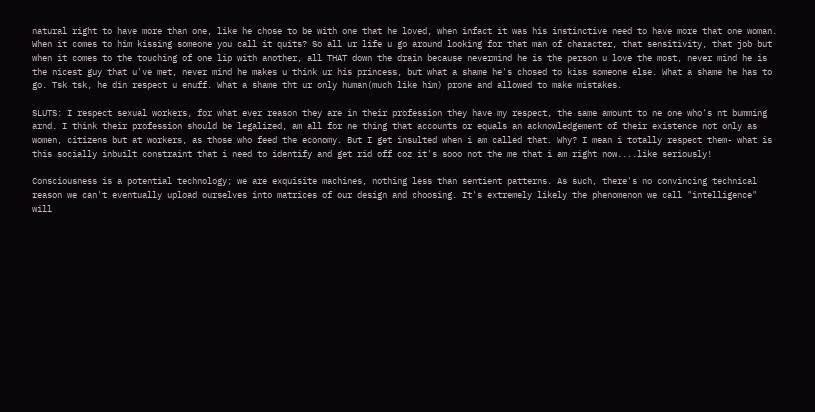natural right to have more than one, like he chose to be with one that he loved, when infact it was his instinctive need to have more that one woman. When it comes to him kissing someone you call it quits? So all ur life u go around looking for that man of character, that sensitivity, that job but when it comes to the touching of one lip with another, all THAT down the drain because nevermind he is the person u love the most, never mind he is the nicest guy that u've met, never mind he makes u think ur his princess, but what a shame he's chosed to kiss someone else. What a shame he has to go. Tsk tsk, he din respect u enuff. What a shame tht ur only human(much like him) prone and allowed to make mistakes.

SLUTS: I respect sexual workers, for what ever reason they are in their profession they have my respect, the same amount to ne one who's nt bumming arnd. I think their profession should be legalized, am all for ne thing that accounts or equals an acknowledgement of their existence not only as women, citizens but at workers, as those who feed the economy. But I get insulted when i am called that. Why? I mean i totally respect them- what is this socially inbuilt constraint that i need to identify and get rid off coz it's sooo not the me that i am right now....like seriously!

Consciousness is a potential technology; we are exquisite machines, nothing less than sentient patterns. As such, there's no convincing technical reason we can't eventually upload ourselves into matrices of our design and choosing. It's extremely likely the phenomenon we call "intelligence" will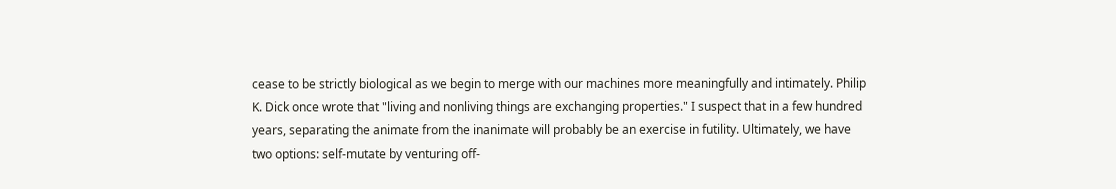cease to be strictly biological as we begin to merge with our machines more meaningfully and intimately. Philip K. Dick once wrote that "living and nonliving things are exchanging properties." I suspect that in a few hundred years, separating the animate from the inanimate will probably be an exercise in futility. Ultimately, we have two options: self-mutate by venturing off-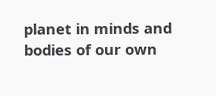planet in minds and bodies of our own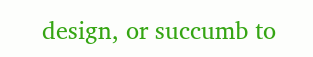design, or succumb to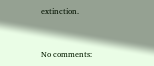extinction.


No comments: